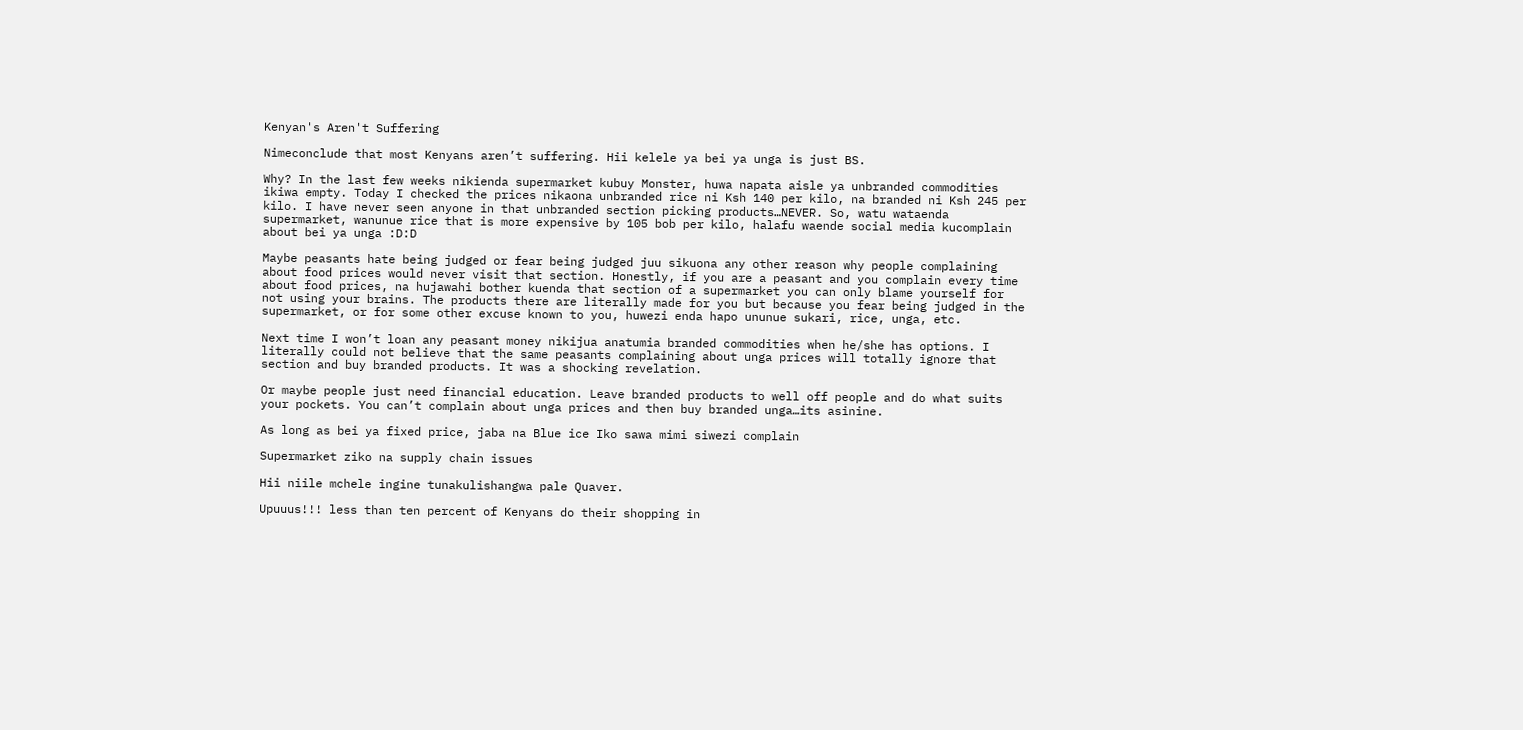Kenyan's Aren't Suffering

Nimeconclude that most Kenyans aren’t suffering. Hii kelele ya bei ya unga is just BS.

Why? In the last few weeks nikienda supermarket kubuy Monster, huwa napata aisle ya unbranded commodities ikiwa empty. Today I checked the prices nikaona unbranded rice ni Ksh 140 per kilo, na branded ni Ksh 245 per kilo. I have never seen anyone in that unbranded section picking products…NEVER. So, watu wataenda supermarket, wanunue rice that is more expensive by 105 bob per kilo, halafu waende social media kucomplain about bei ya unga :D:D

Maybe peasants hate being judged or fear being judged juu sikuona any other reason why people complaining about food prices would never visit that section. Honestly, if you are a peasant and you complain every time about food prices, na hujawahi bother kuenda that section of a supermarket you can only blame yourself for not using your brains. The products there are literally made for you but because you fear being judged in the supermarket, or for some other excuse known to you, huwezi enda hapo ununue sukari, rice, unga, etc.

Next time I won’t loan any peasant money nikijua anatumia branded commodities when he/she has options. I literally could not believe that the same peasants complaining about unga prices will totally ignore that section and buy branded products. It was a shocking revelation.

Or maybe people just need financial education. Leave branded products to well off people and do what suits your pockets. You can’t complain about unga prices and then buy branded unga…its asinine.

As long as bei ya fixed price, jaba na Blue ice Iko sawa mimi siwezi complain

Supermarket ziko na supply chain issues

Hii niile mchele ingine tunakulishangwa pale Quaver.

Upuuus!!! less than ten percent of Kenyans do their shopping in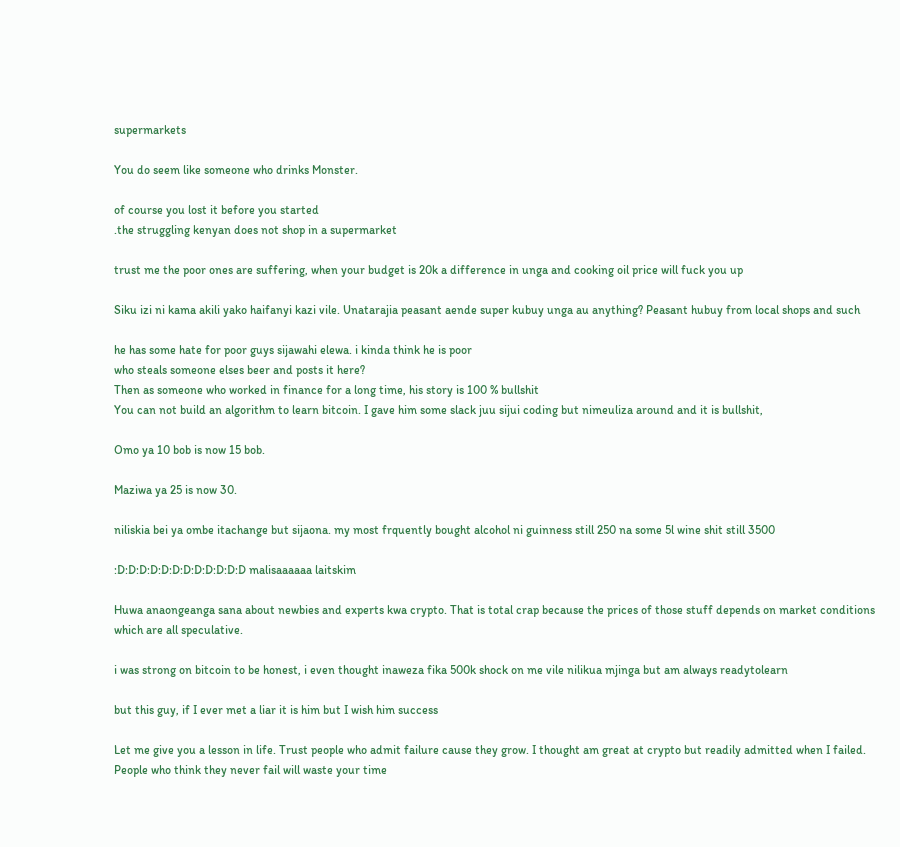supermarkets

You do seem like someone who drinks Monster.

of course you lost it before you started
.the struggling kenyan does not shop in a supermarket

trust me the poor ones are suffering, when your budget is 20k a difference in unga and cooking oil price will fuck you up

Siku izi ni kama akili yako haifanyi kazi vile. Unatarajia peasant aende super kubuy unga au anything? Peasant hubuy from local shops and such

he has some hate for poor guys sijawahi elewa. i kinda think he is poor
who steals someone elses beer and posts it here?
Then as someone who worked in finance for a long time, his story is 100 % bullshit
You can not build an algorithm to learn bitcoin. I gave him some slack juu sijui coding but nimeuliza around and it is bullshit,

Omo ya 10 bob is now 15 bob.

Maziwa ya 25 is now 30.

niliskia bei ya ombe itachange but sijaona. my most frquently bought alcohol ni guinness still 250 na some 5l wine shit still 3500

:D:D:D:D:D:D:D:D:D:D:D:D malisaaaaaa laitskim

Huwa anaongeanga sana about newbies and experts kwa crypto. That is total crap because the prices of those stuff depends on market conditions which are all speculative.

i was strong on bitcoin to be honest, i even thought inaweza fika 500k shock on me vile nilikua mjinga but am always readytolearn

but this guy, if I ever met a liar it is him but I wish him success

Let me give you a lesson in life. Trust people who admit failure cause they grow. I thought am great at crypto but readily admitted when I failed. People who think they never fail will waste your time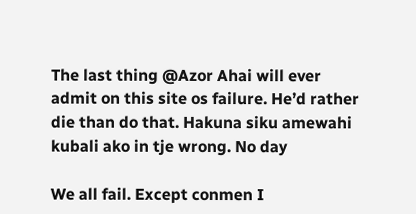The last thing @Azor Ahai will ever admit on this site os failure. He’d rather die than do that. Hakuna siku amewahi kubali ako in tje wrong. No day

We all fail. Except conmen I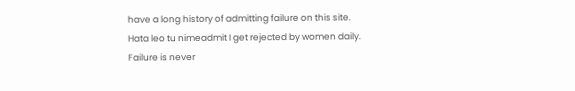have a long history of admitting failure on this site. Hata leo tu nimeadmit I get rejected by women daily. Failure is never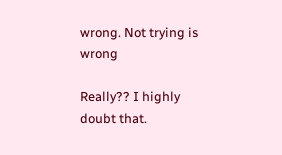wrong. Not trying is wrong

Really?? I highly doubt that.